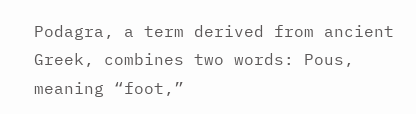Podagra, a term derived from ancient Greek, combines two words: Pous, meaning “foot,”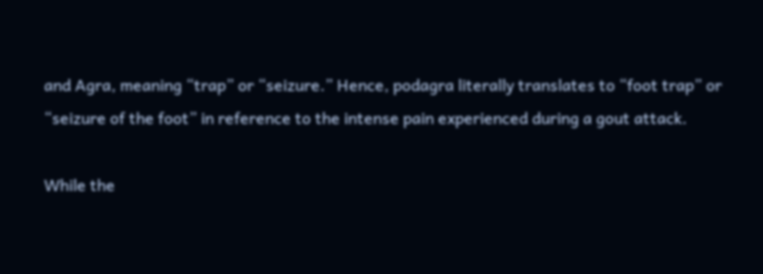and Agra, meaning “trap” or “seizure.” Hence, podagra literally translates to “foot trap” or “seizure of the foot” in reference to the intense pain experienced during a gout attack.

While the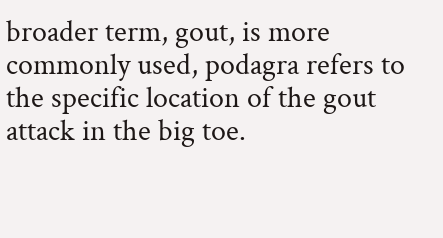broader term, gout, is more commonly used, podagra refers to the specific location of the gout attack in the big toe.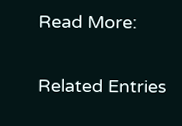Read More:

Related Entries